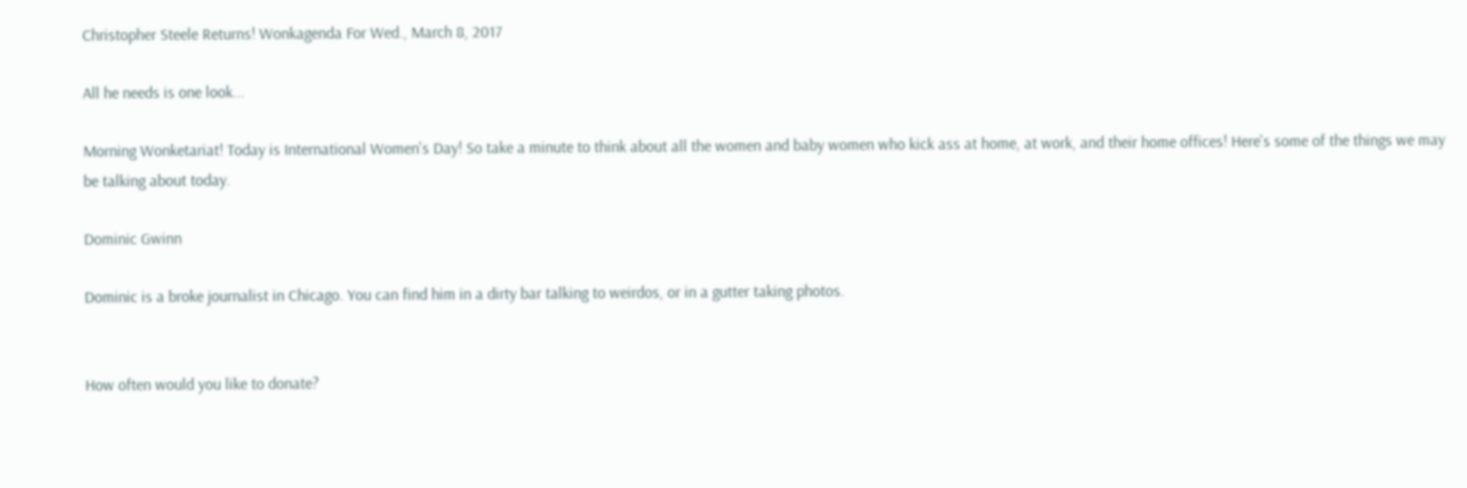Christopher Steele Returns! Wonkagenda For Wed., March 8, 2017

All he needs is one look...

Morning Wonketariat! Today is International Women's Day! So take a minute to think about all the women and baby women who kick ass at home, at work, and their home offices! Here's some of the things we may be talking about today.

Dominic Gwinn

Dominic is a broke journalist in Chicago. You can find him in a dirty bar talking to weirdos, or in a gutter taking photos.


How often would you like to donate?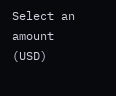Select an amount (USD)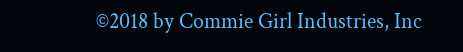©2018 by Commie Girl Industries, Inc